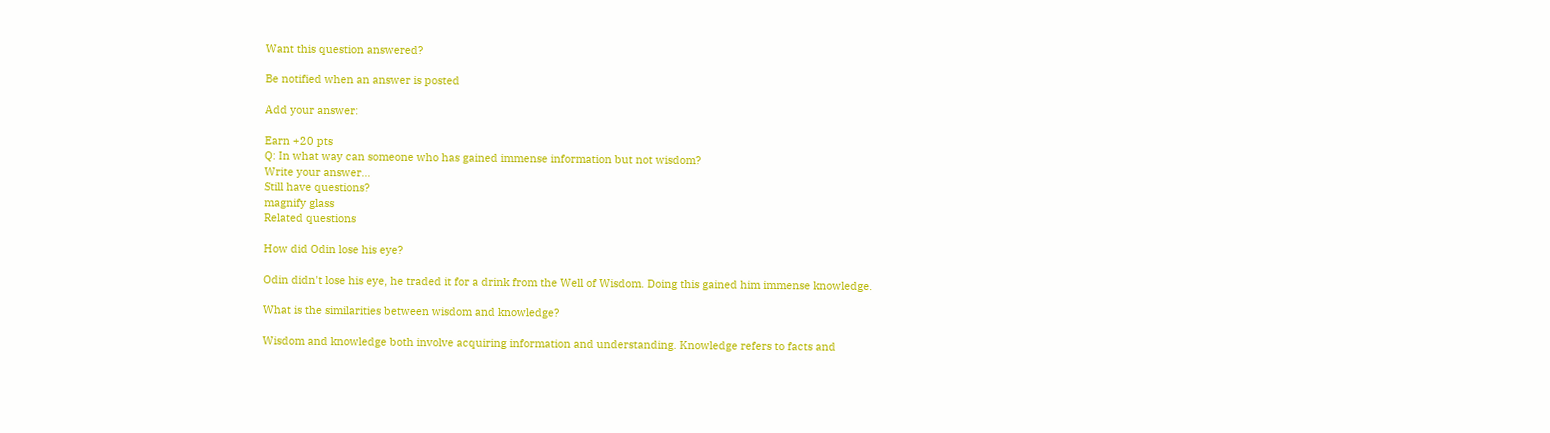Want this question answered?

Be notified when an answer is posted

Add your answer:

Earn +20 pts
Q: In what way can someone who has gained immense information but not wisdom?
Write your answer...
Still have questions?
magnify glass
Related questions

How did Odin lose his eye?

Odin didn't lose his eye, he traded it for a drink from the Well of Wisdom. Doing this gained him immense knowledge.

What is the similarities between wisdom and knowledge?

Wisdom and knowledge both involve acquiring information and understanding. Knowledge refers to facts and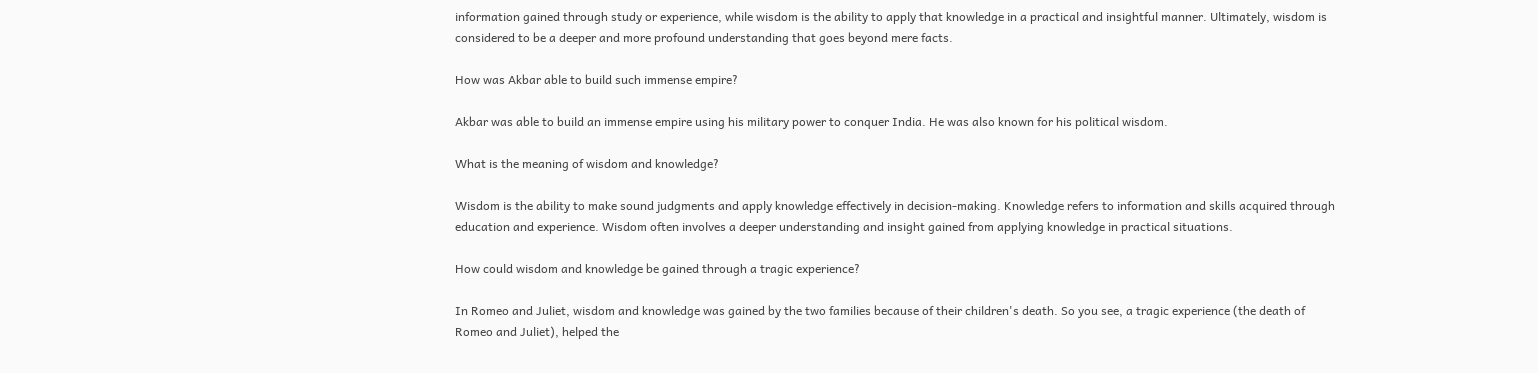information gained through study or experience, while wisdom is the ability to apply that knowledge in a practical and insightful manner. Ultimately, wisdom is considered to be a deeper and more profound understanding that goes beyond mere facts.

How was Akbar able to build such immense empire?

Akbar was able to build an immense empire using his military power to conquer India. He was also known for his political wisdom.

What is the meaning of wisdom and knowledge?

Wisdom is the ability to make sound judgments and apply knowledge effectively in decision-making. Knowledge refers to information and skills acquired through education and experience. Wisdom often involves a deeper understanding and insight gained from applying knowledge in practical situations.

How could wisdom and knowledge be gained through a tragic experience?

In Romeo and Juliet, wisdom and knowledge was gained by the two families because of their children's death. So you see, a tragic experience (the death of Romeo and Juliet), helped the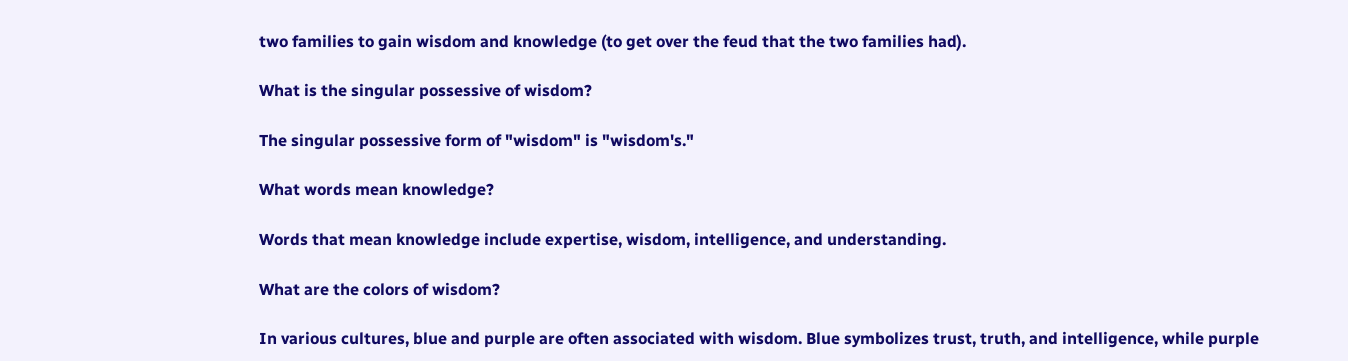two families to gain wisdom and knowledge (to get over the feud that the two families had).

What is the singular possessive of wisdom?

The singular possessive form of "wisdom" is "wisdom's."

What words mean knowledge?

Words that mean knowledge include expertise, wisdom, intelligence, and understanding.

What are the colors of wisdom?

In various cultures, blue and purple are often associated with wisdom. Blue symbolizes trust, truth, and intelligence, while purple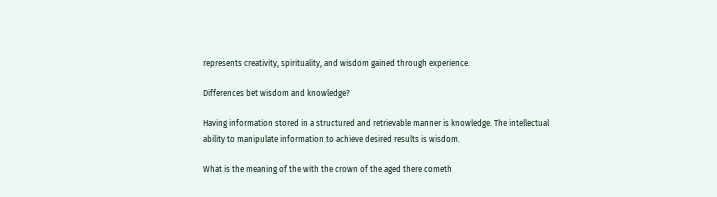represents creativity, spirituality, and wisdom gained through experience.

Differences bet wisdom and knowledge?

Having information stored in a structured and retrievable manner is knowledge. The intellectual ability to manipulate information to achieve desired results is wisdom.

What is the meaning of the with the crown of the aged there cometh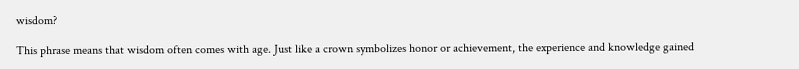wisdom?

This phrase means that wisdom often comes with age. Just like a crown symbolizes honor or achievement, the experience and knowledge gained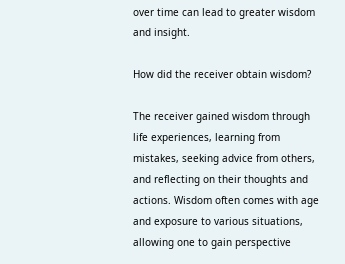over time can lead to greater wisdom and insight.

How did the receiver obtain wisdom?

The receiver gained wisdom through life experiences, learning from mistakes, seeking advice from others, and reflecting on their thoughts and actions. Wisdom often comes with age and exposure to various situations, allowing one to gain perspective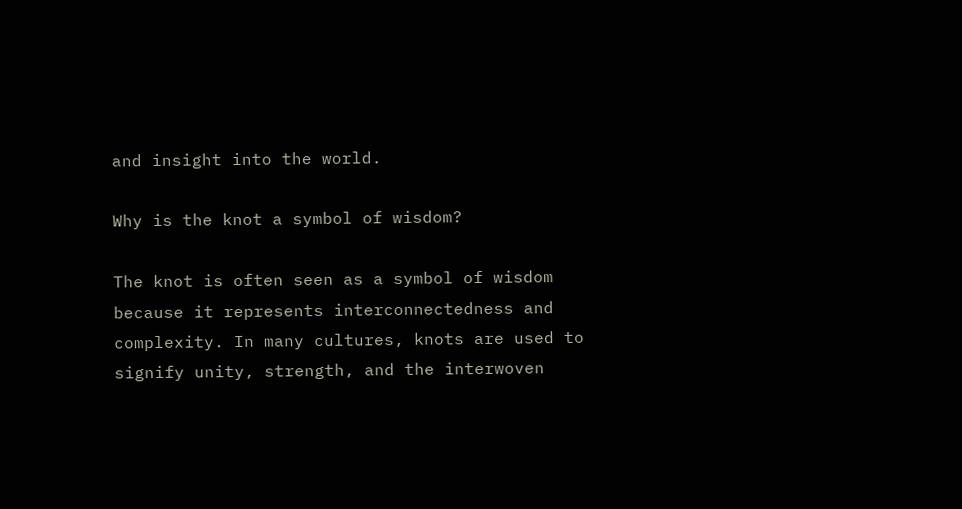and insight into the world.

Why is the knot a symbol of wisdom?

The knot is often seen as a symbol of wisdom because it represents interconnectedness and complexity. In many cultures, knots are used to signify unity, strength, and the interwoven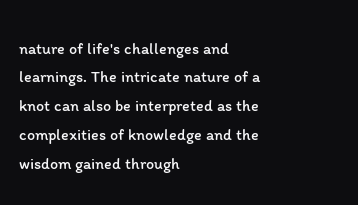nature of life's challenges and learnings. The intricate nature of a knot can also be interpreted as the complexities of knowledge and the wisdom gained through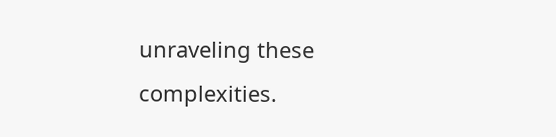unraveling these complexities.